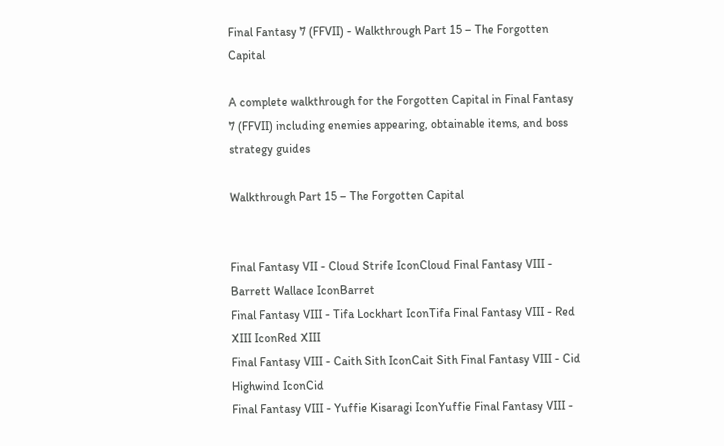Final Fantasy 7 (FFVII) - Walkthrough Part 15 – The Forgotten Capital

A complete walkthrough for the Forgotten Capital in Final Fantasy 7 (FFVII) including enemies appearing, obtainable items, and boss strategy guides

Walkthrough Part 15 – The Forgotten Capital


Final Fantasy VII - Cloud Strife IconCloud Final Fantasy VIII - Barrett Wallace IconBarret
Final Fantasy VIII - Tifa Lockhart IconTifa Final Fantasy VIII - Red XIII IconRed XIII
Final Fantasy VIII - Caith Sith IconCait Sith Final Fantasy VIII - Cid Highwind IconCid
Final Fantasy VIII - Yuffie Kisaragi IconYuffie Final Fantasy VIII -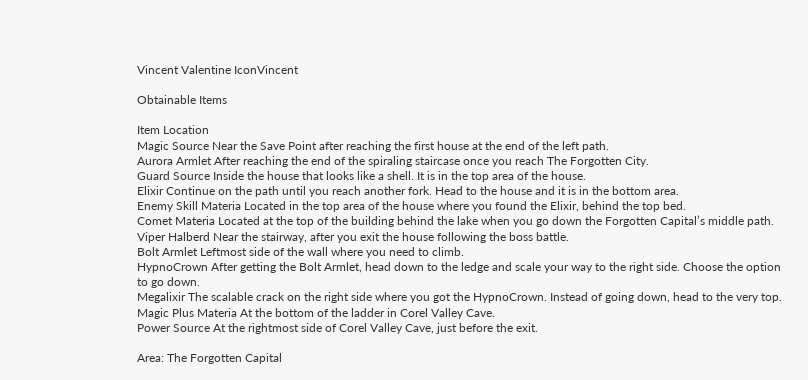Vincent Valentine IconVincent

Obtainable Items

Item Location
Magic Source Near the Save Point after reaching the first house at the end of the left path.
Aurora Armlet After reaching the end of the spiraling staircase once you reach The Forgotten City.
Guard Source Inside the house that looks like a shell. It is in the top area of the house.
Elixir Continue on the path until you reach another fork. Head to the house and it is in the bottom area.
Enemy Skill Materia Located in the top area of the house where you found the Elixir, behind the top bed.
Comet Materia Located at the top of the building behind the lake when you go down the Forgotten Capital’s middle path.
Viper Halberd Near the stairway, after you exit the house following the boss battle.
Bolt Armlet Leftmost side of the wall where you need to climb.
HypnoCrown After getting the Bolt Armlet, head down to the ledge and scale your way to the right side. Choose the option to go down.
Megalixir The scalable crack on the right side where you got the HypnoCrown. Instead of going down, head to the very top.
Magic Plus Materia At the bottom of the ladder in Corel Valley Cave.
Power Source At the rightmost side of Corel Valley Cave, just before the exit.

Area: The Forgotten Capital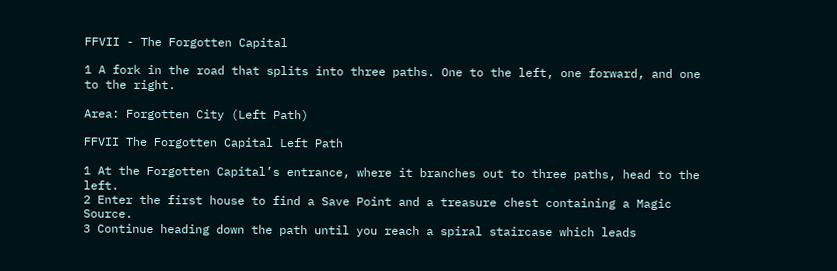FFVII - The Forgotten Capital

1 A fork in the road that splits into three paths. One to the left, one forward, and one to the right.

Area: Forgotten City (Left Path)

FFVII The Forgotten Capital Left Path

1 At the Forgotten Capital’s entrance, where it branches out to three paths, head to the left.
2 Enter the first house to find a Save Point and a treasure chest containing a Magic Source.
3 Continue heading down the path until you reach a spiral staircase which leads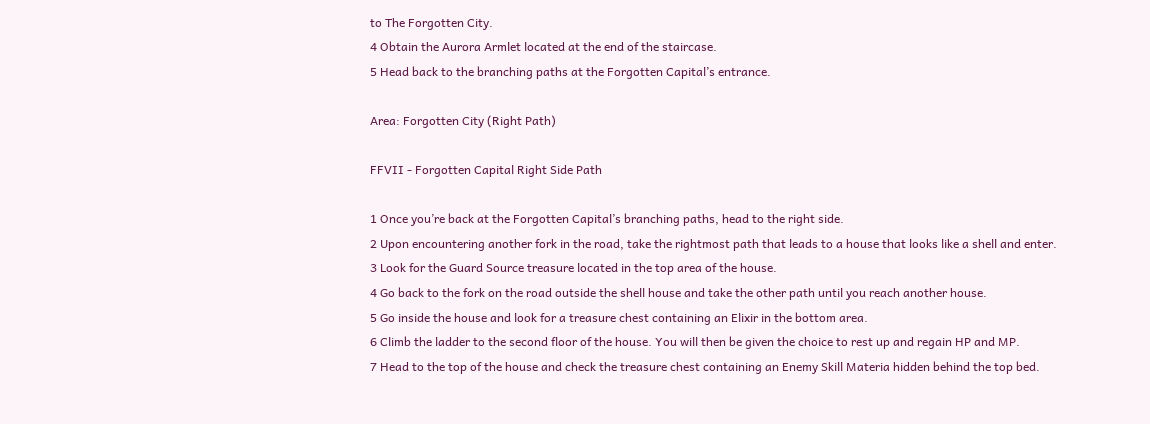to The Forgotten City.
4 Obtain the Aurora Armlet located at the end of the staircase.
5 Head back to the branching paths at the Forgotten Capital’s entrance.

Area: Forgotten City (Right Path)

FFVII - Forgotten Capital Right Side Path

1 Once you’re back at the Forgotten Capital’s branching paths, head to the right side.
2 Upon encountering another fork in the road, take the rightmost path that leads to a house that looks like a shell and enter.
3 Look for the Guard Source treasure located in the top area of the house.
4 Go back to the fork on the road outside the shell house and take the other path until you reach another house.
5 Go inside the house and look for a treasure chest containing an Elixir in the bottom area.
6 Climb the ladder to the second floor of the house. You will then be given the choice to rest up and regain HP and MP.
7 Head to the top of the house and check the treasure chest containing an Enemy Skill Materia hidden behind the top bed.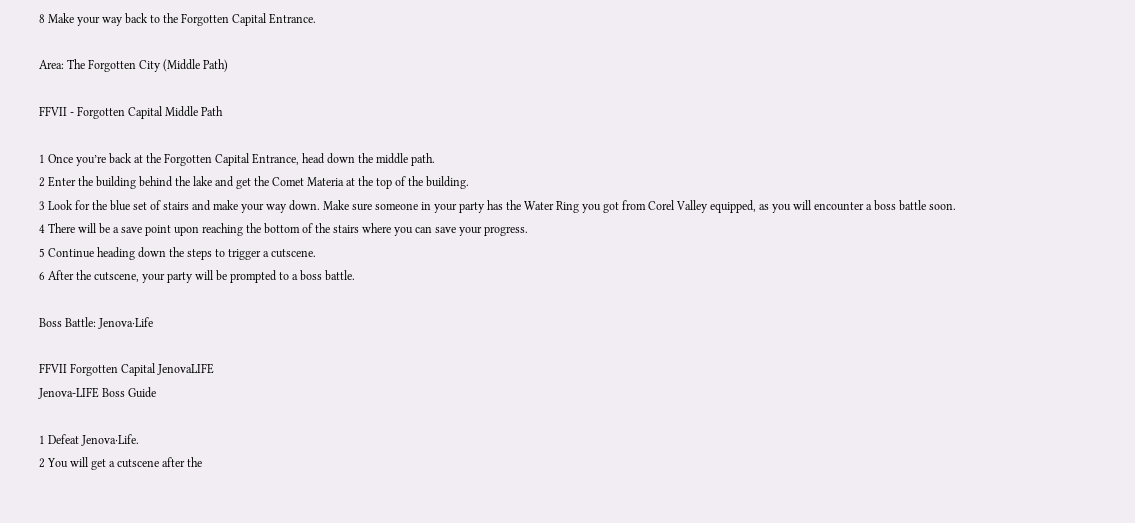8 Make your way back to the Forgotten Capital Entrance.

Area: The Forgotten City (Middle Path)

FFVII - Forgotten Capital Middle Path

1 Once you’re back at the Forgotten Capital Entrance, head down the middle path.
2 Enter the building behind the lake and get the Comet Materia at the top of the building.
3 Look for the blue set of stairs and make your way down. Make sure someone in your party has the Water Ring you got from Corel Valley equipped, as you will encounter a boss battle soon.
4 There will be a save point upon reaching the bottom of the stairs where you can save your progress.
5 Continue heading down the steps to trigger a cutscene.
6 After the cutscene, your party will be prompted to a boss battle.

Boss Battle: Jenova·Life

FFVII Forgotten Capital JenovaLIFE
Jenova-LIFE Boss Guide

1 Defeat Jenova·Life.
2 You will get a cutscene after the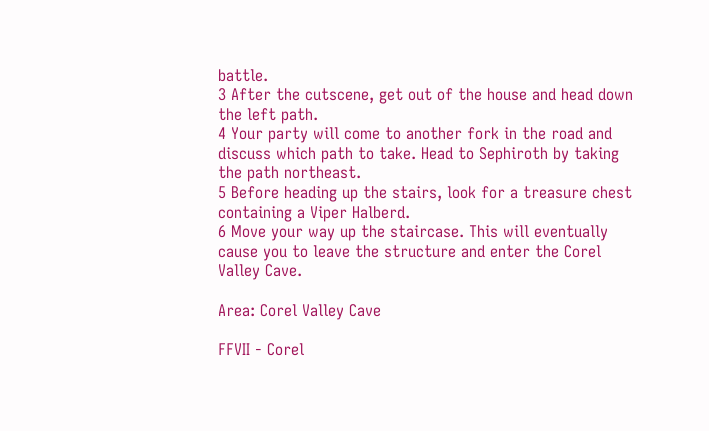battle.
3 After the cutscene, get out of the house and head down the left path.
4 Your party will come to another fork in the road and discuss which path to take. Head to Sephiroth by taking the path northeast.
5 Before heading up the stairs, look for a treasure chest containing a Viper Halberd.
6 Move your way up the staircase. This will eventually cause you to leave the structure and enter the Corel Valley Cave.

Area: Corel Valley Cave

FFVII - Corel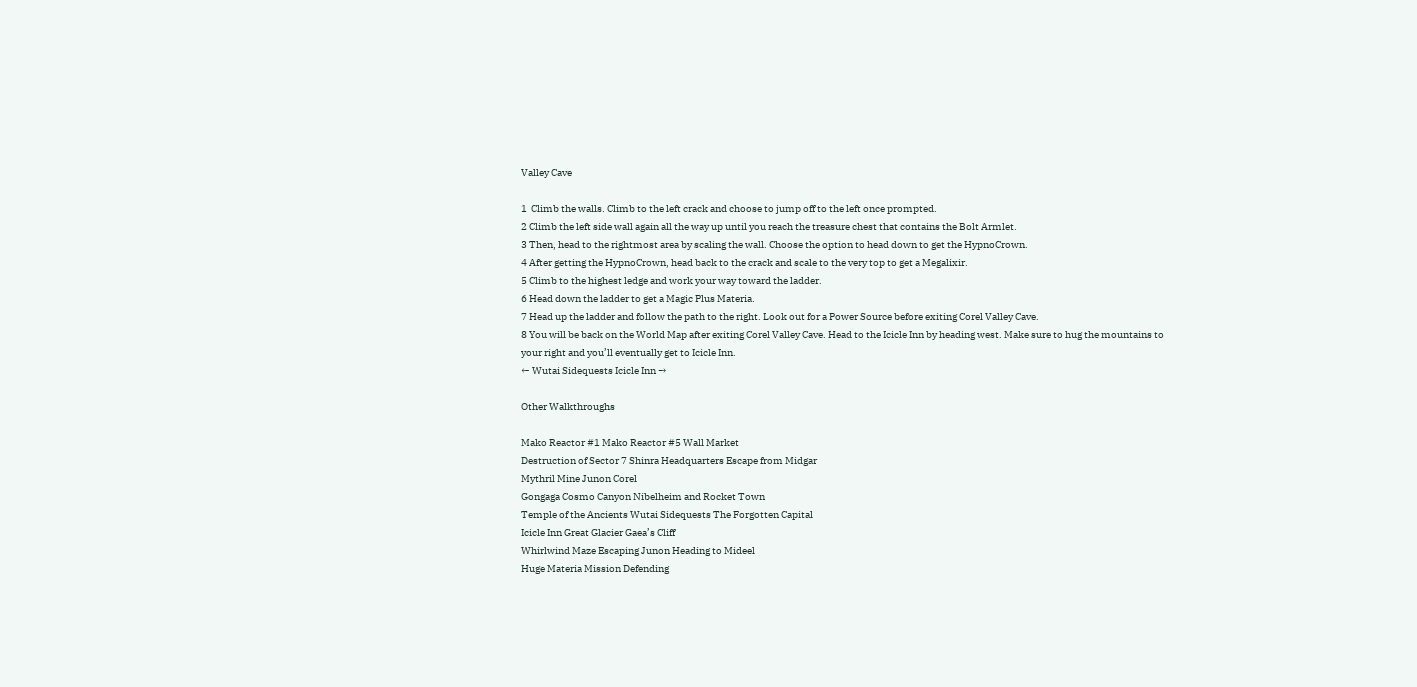Valley Cave

1  Climb the walls. Climb to the left crack and choose to jump off to the left once prompted.
2 Climb the left side wall again all the way up until you reach the treasure chest that contains the Bolt Armlet.
3 Then, head to the rightmost area by scaling the wall. Choose the option to head down to get the HypnoCrown.
4 After getting the HypnoCrown, head back to the crack and scale to the very top to get a Megalixir.
5 Climb to the highest ledge and work your way toward the ladder.
6 Head down the ladder to get a Magic Plus Materia.
7 Head up the ladder and follow the path to the right. Look out for a Power Source before exiting Corel Valley Cave.
8 You will be back on the World Map after exiting Corel Valley Cave. Head to the Icicle Inn by heading west. Make sure to hug the mountains to your right and you’ll eventually get to Icicle Inn.
← Wutai Sidequests Icicle Inn →

Other Walkthroughs

Mako Reactor #1 Mako Reactor #5 Wall Market
Destruction of Sector 7 Shinra Headquarters Escape from Midgar
Mythril Mine Junon Corel
Gongaga Cosmo Canyon Nibelheim and Rocket Town
Temple of the Ancients Wutai Sidequests The Forgotten Capital
Icicle Inn Great Glacier Gaea’s Cliff
Whirlwind Maze Escaping Junon Heading to Mideel
Huge Materia Mission Defending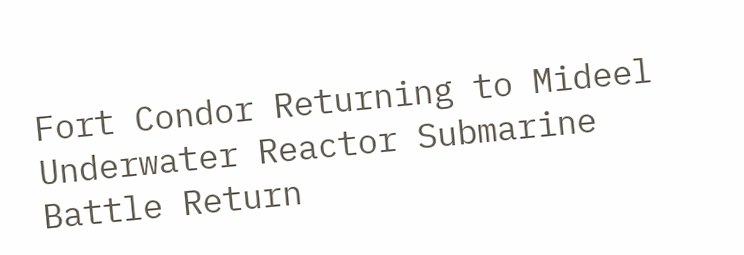Fort Condor Returning to Mideel
Underwater Reactor Submarine Battle Return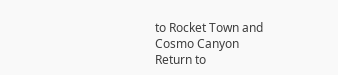to Rocket Town and Cosmo Canyon
Return to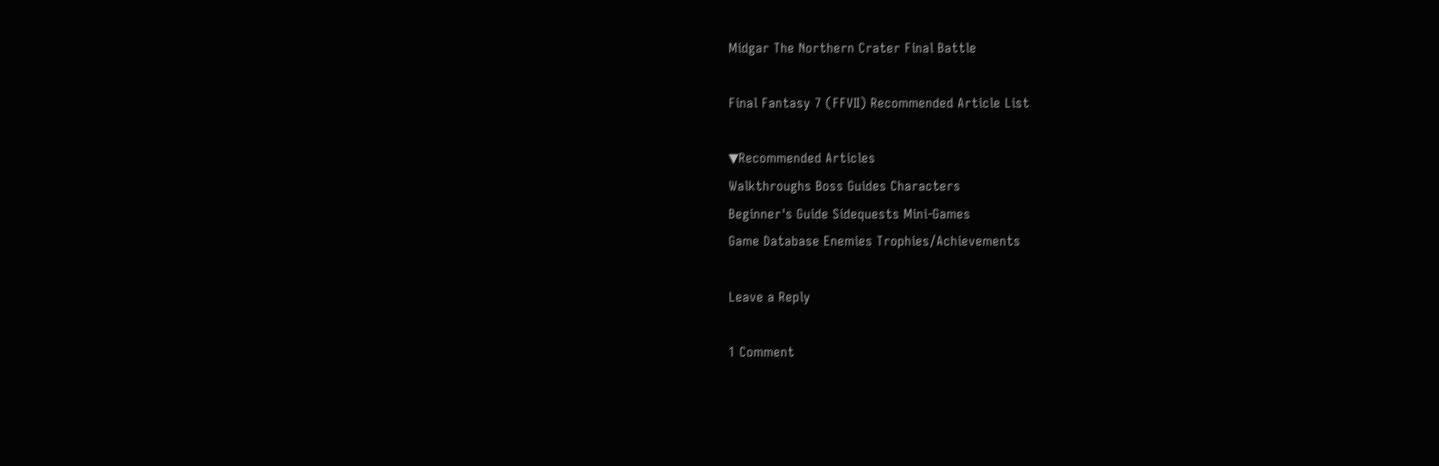Midgar The Northern Crater Final Battle

Final Fantasy 7 (FFVII) Recommended Article List

▼Recommended Articles
Walkthroughs Boss Guides Characters
Beginner's Guide Sidequests Mini-Games
Game Database Enemies Trophies/Achievements

Leave a Reply

1 Comment